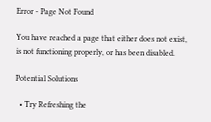Error - Page Not Found

You have reached a page that either does not exist, is not functioning properly, or has been disabled.

Potential Solutions

  • Try Refreshing the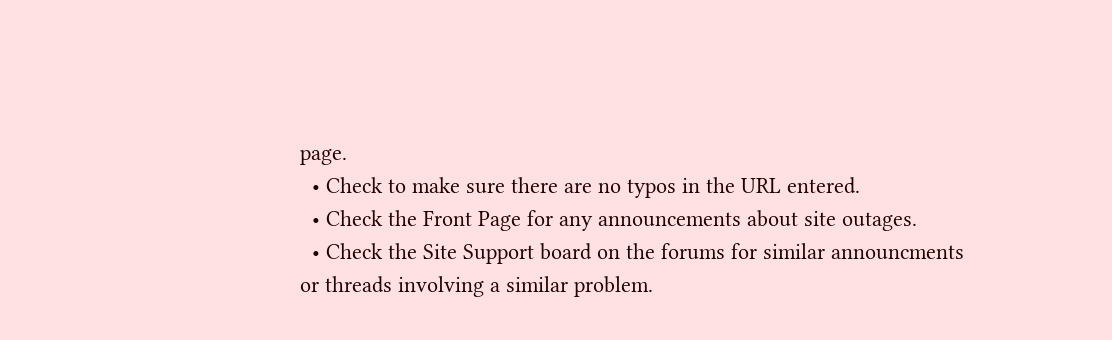page.
  • Check to make sure there are no typos in the URL entered.
  • Check the Front Page for any announcements about site outages.
  • Check the Site Support board on the forums for similar announcments or threads involving a similar problem.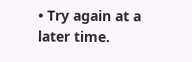• Try again at a later time.